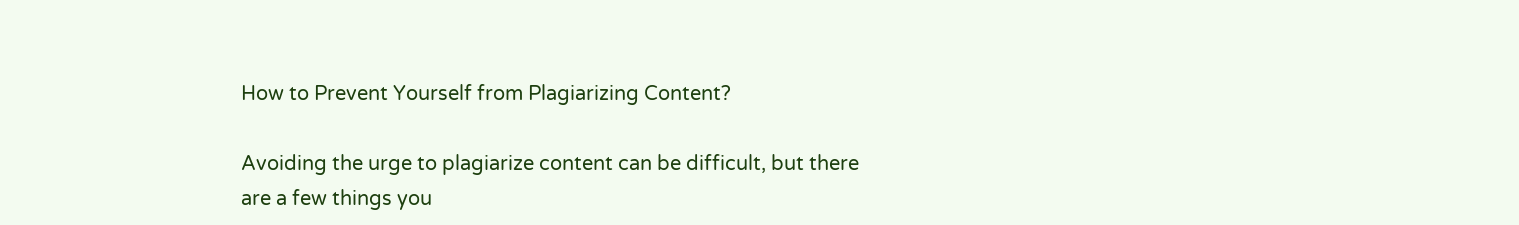How to Prevent Yourself from Plagiarizing Content?

Avoiding the urge to plagiarize content can be difficult, but there are a few things you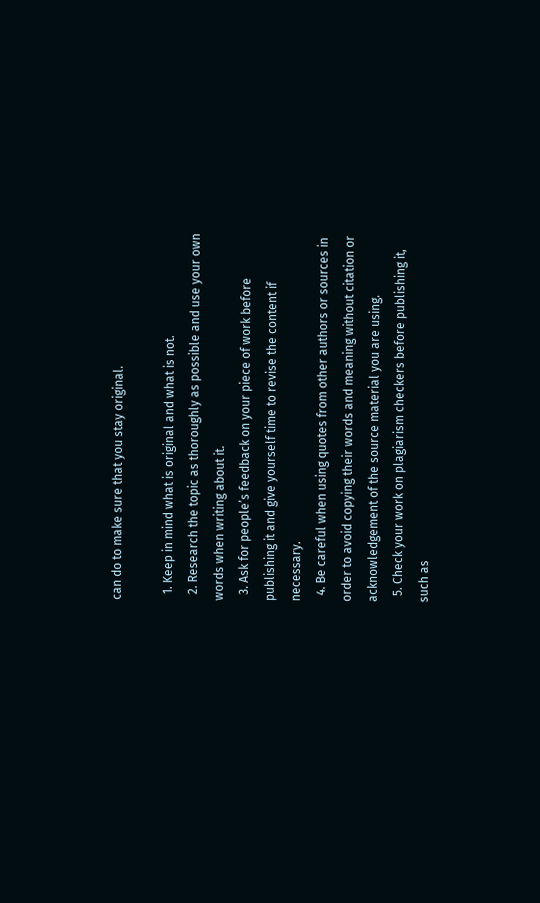can do to make sure that you stay original.

  1. Keep in mind what is original and what is not.
  2. Research the topic as thoroughly as possible and use your own words when writing about it.
  3. Ask for people’s feedback on your piece of work before publishing it and give yourself time to revise the content if necessary.
  4. Be careful when using quotes from other authors or sources in order to avoid copying their words and meaning without citation or acknowledgement of the source material you are using.
  5. Check your work on plagiarism checkers before publishing it, such as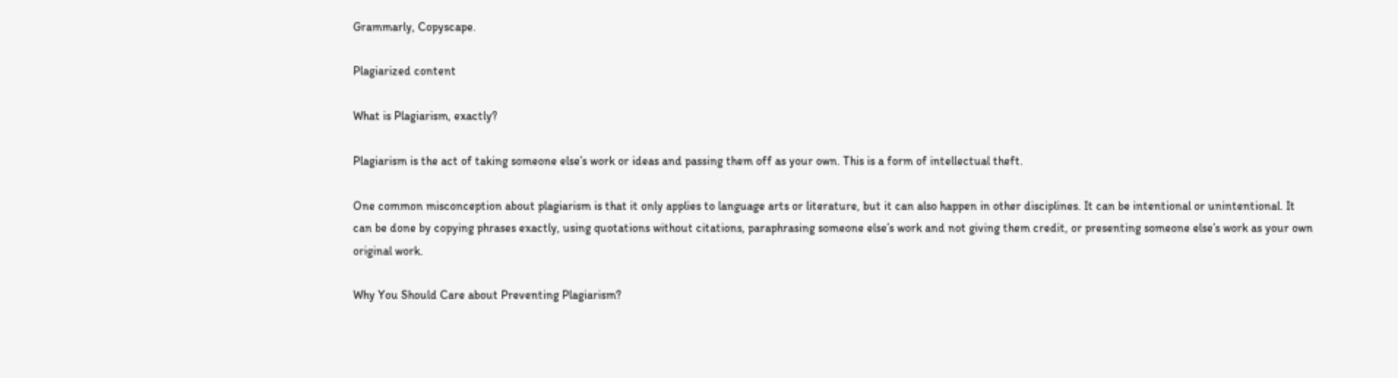Grammarly, Copyscape.

Plagiarized content

What is Plagiarism, exactly?

Plagiarism is the act of taking someone else’s work or ideas and passing them off as your own. This is a form of intellectual theft.

One common misconception about plagiarism is that it only applies to language arts or literature, but it can also happen in other disciplines. It can be intentional or unintentional. It can be done by copying phrases exactly, using quotations without citations, paraphrasing someone else’s work and not giving them credit, or presenting someone else’s work as your own original work.

Why You Should Care about Preventing Plagiarism?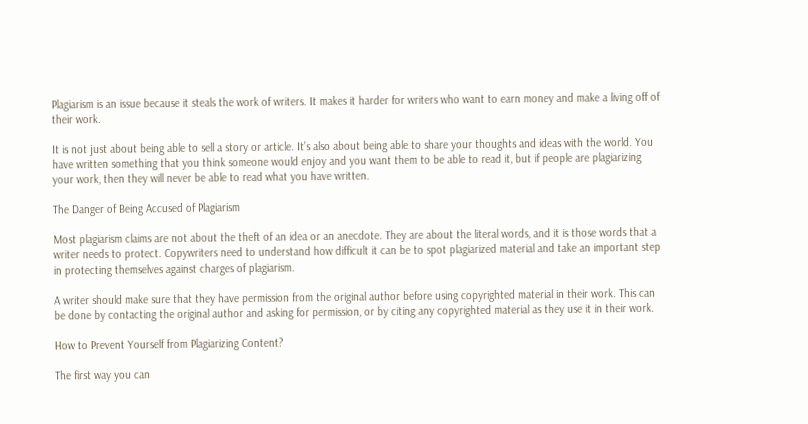Plagiarism is an issue because it steals the work of writers. It makes it harder for writers who want to earn money and make a living off of their work.

It is not just about being able to sell a story or article. It’s also about being able to share your thoughts and ideas with the world. You have written something that you think someone would enjoy and you want them to be able to read it, but if people are plagiarizing your work, then they will never be able to read what you have written.

The Danger of Being Accused of Plagiarism

Most plagiarism claims are not about the theft of an idea or an anecdote. They are about the literal words, and it is those words that a writer needs to protect. Copywriters need to understand how difficult it can be to spot plagiarized material and take an important step in protecting themselves against charges of plagiarism.

A writer should make sure that they have permission from the original author before using copyrighted material in their work. This can be done by contacting the original author and asking for permission, or by citing any copyrighted material as they use it in their work.

How to Prevent Yourself from Plagiarizing Content?

The first way you can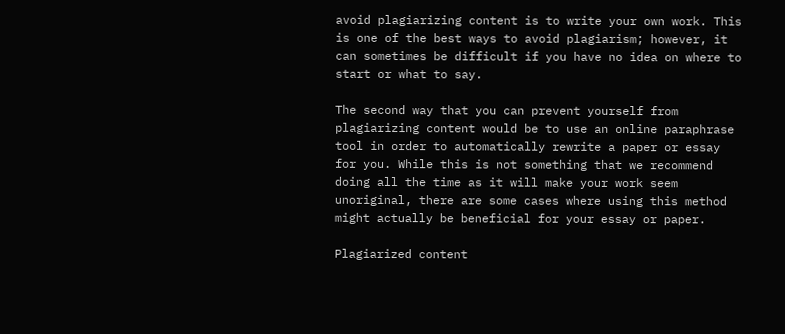avoid plagiarizing content is to write your own work. This is one of the best ways to avoid plagiarism; however, it can sometimes be difficult if you have no idea on where to start or what to say.

The second way that you can prevent yourself from plagiarizing content would be to use an online paraphrase tool in order to automatically rewrite a paper or essay for you. While this is not something that we recommend doing all the time as it will make your work seem unoriginal, there are some cases where using this method might actually be beneficial for your essay or paper.

Plagiarized content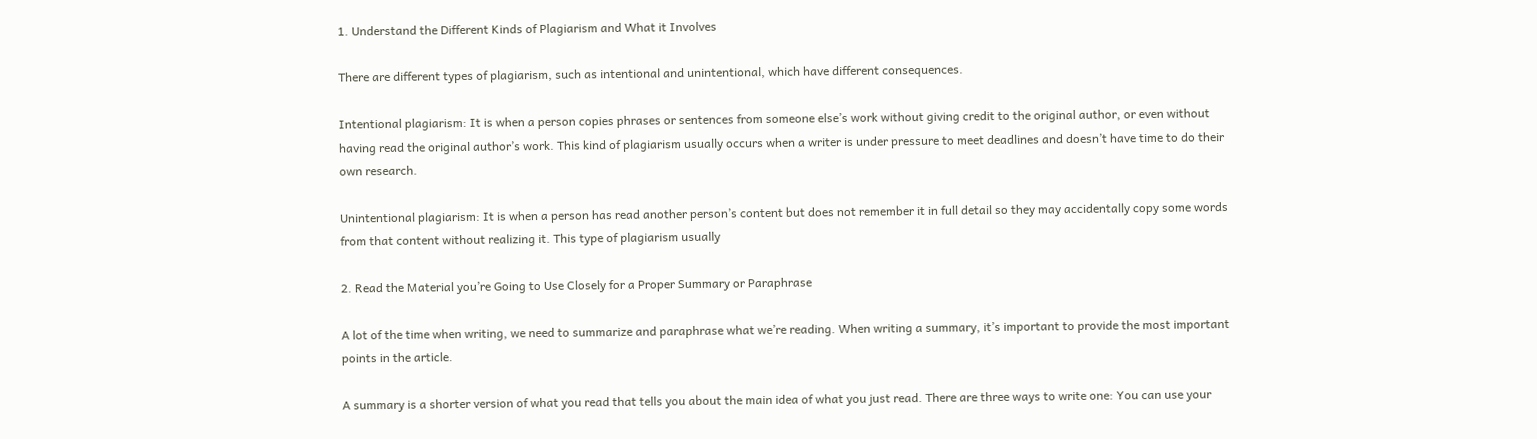1. Understand the Different Kinds of Plagiarism and What it Involves

There are different types of plagiarism, such as intentional and unintentional, which have different consequences.

Intentional plagiarism: It is when a person copies phrases or sentences from someone else’s work without giving credit to the original author, or even without having read the original author’s work. This kind of plagiarism usually occurs when a writer is under pressure to meet deadlines and doesn’t have time to do their own research.

Unintentional plagiarism: It is when a person has read another person’s content but does not remember it in full detail so they may accidentally copy some words from that content without realizing it. This type of plagiarism usually

2. Read the Material you’re Going to Use Closely for a Proper Summary or Paraphrase

A lot of the time when writing, we need to summarize and paraphrase what we’re reading. When writing a summary, it’s important to provide the most important points in the article.

A summary is a shorter version of what you read that tells you about the main idea of what you just read. There are three ways to write one: You can use your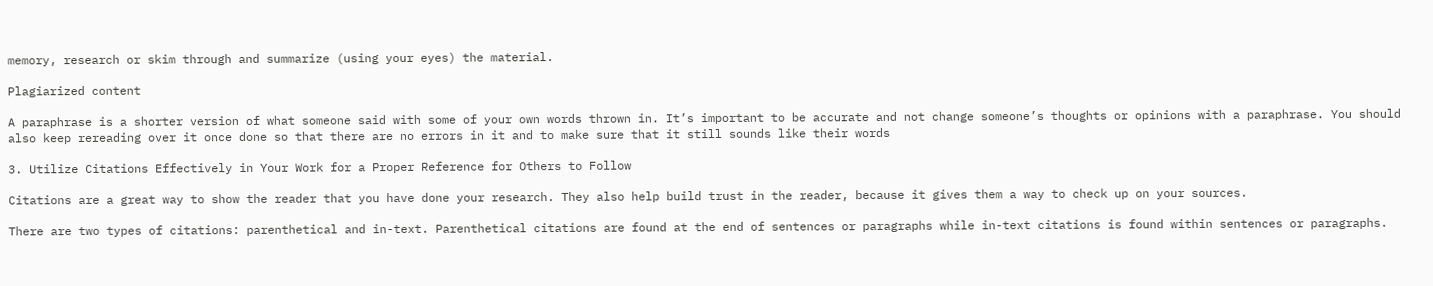memory, research or skim through and summarize (using your eyes) the material.

Plagiarized content

A paraphrase is a shorter version of what someone said with some of your own words thrown in. It’s important to be accurate and not change someone’s thoughts or opinions with a paraphrase. You should also keep rereading over it once done so that there are no errors in it and to make sure that it still sounds like their words

3. Utilize Citations Effectively in Your Work for a Proper Reference for Others to Follow

Citations are a great way to show the reader that you have done your research. They also help build trust in the reader, because it gives them a way to check up on your sources.

There are two types of citations: parenthetical and in-text. Parenthetical citations are found at the end of sentences or paragraphs while in-text citations is found within sentences or paragraphs.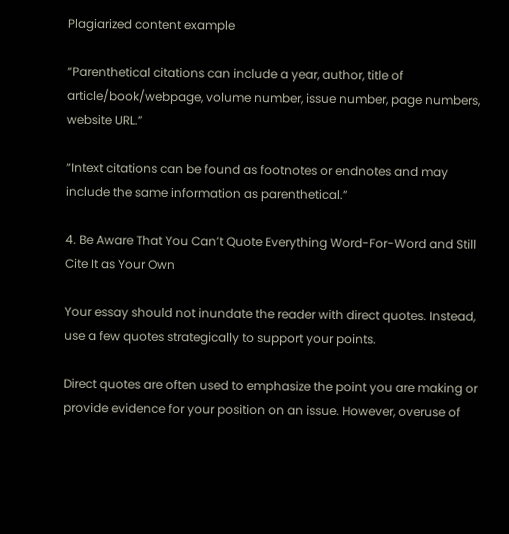Plagiarized content example

“Parenthetical citations can include a year, author, title of article/book/webpage, volume number, issue number, page numbers, website URL.”

“Intext citations can be found as footnotes or endnotes and may include the same information as parenthetical.”

4. Be Aware That You Can’t Quote Everything Word-For-Word and Still Cite It as Your Own

Your essay should not inundate the reader with direct quotes. Instead, use a few quotes strategically to support your points.

Direct quotes are often used to emphasize the point you are making or provide evidence for your position on an issue. However, overuse of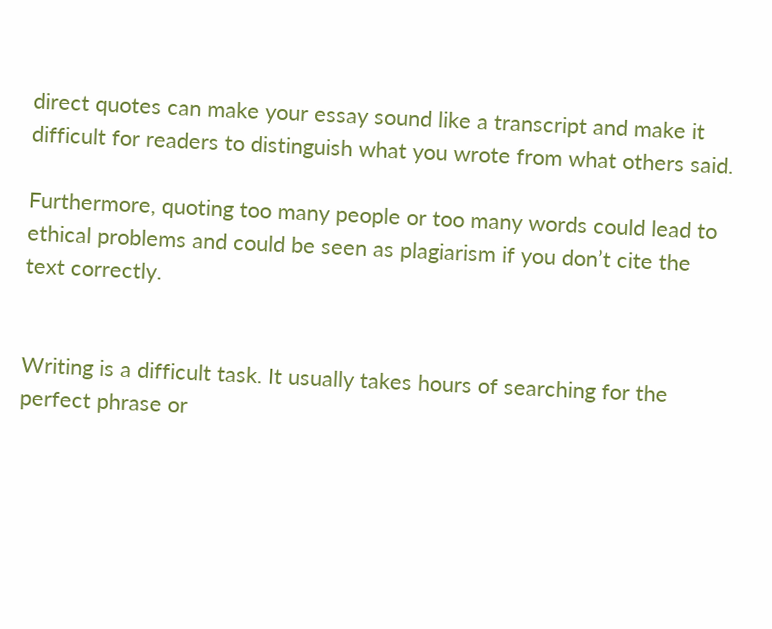direct quotes can make your essay sound like a transcript and make it difficult for readers to distinguish what you wrote from what others said.

Furthermore, quoting too many people or too many words could lead to ethical problems and could be seen as plagiarism if you don’t cite the text correctly.


Writing is a difficult task. It usually takes hours of searching for the perfect phrase or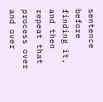sentence before finding it, and then repeat that process over and over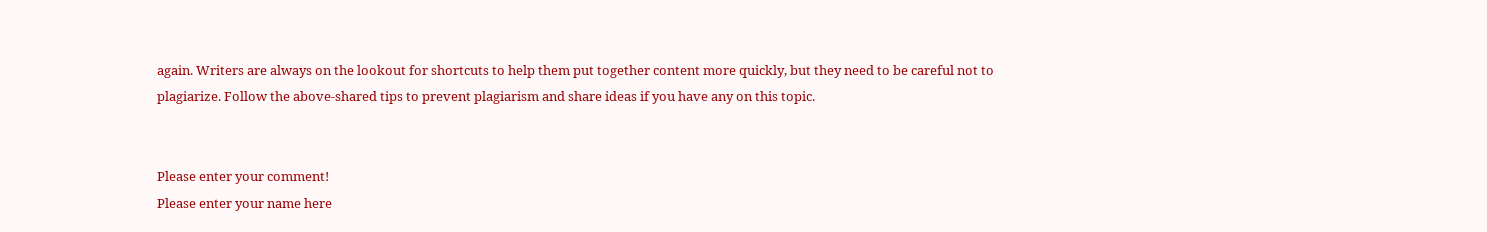again. Writers are always on the lookout for shortcuts to help them put together content more quickly, but they need to be careful not to plagiarize. Follow the above-shared tips to prevent plagiarism and share ideas if you have any on this topic.


Please enter your comment!
Please enter your name here